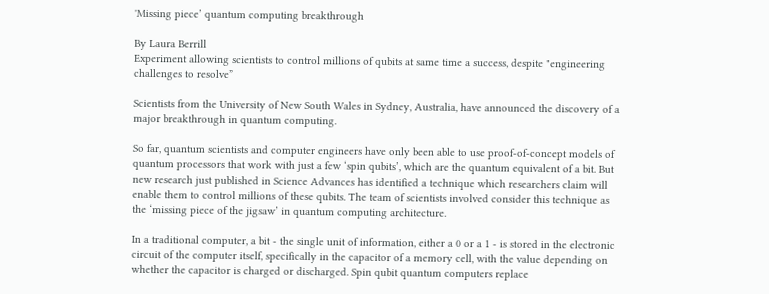'Missing piece’ quantum computing breakthrough

By Laura Berrill
Experiment allowing scientists to control millions of qubits at same time a success, despite "engineering challenges to resolve”

Scientists from the University of New South Wales in Sydney, Australia, have announced the discovery of a major breakthrough in quantum computing.

So far, quantum scientists and computer engineers have only been able to use proof-of-concept models of quantum processors that work with just a few ‘spin qubits’, which are the quantum equivalent of a bit. But new research just published in Science Advances has identified a technique which researchers claim will enable them to control millions of these qubits. The team of scientists involved consider this technique as the ‘missing piece of the jigsaw’ in quantum computing architecture.

In a traditional computer, a bit - the single unit of information, either a 0 or a 1 - is stored in the electronic circuit of the computer itself, specifically in the capacitor of a memory cell, with the value depending on whether the capacitor is charged or discharged. Spin qubit quantum computers replace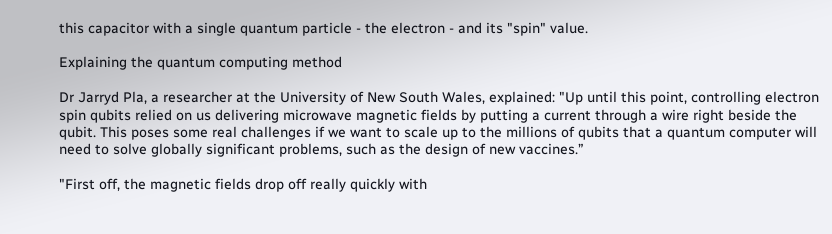this capacitor with a single quantum particle - the electron - and its "spin" value.

Explaining the quantum computing method

Dr Jarryd Pla, a researcher at the University of New South Wales, explained: "Up until this point, controlling electron spin qubits relied on us delivering microwave magnetic fields by putting a current through a wire right beside the qubit. This poses some real challenges if we want to scale up to the millions of qubits that a quantum computer will need to solve globally significant problems, such as the design of new vaccines.”

"First off, the magnetic fields drop off really quickly with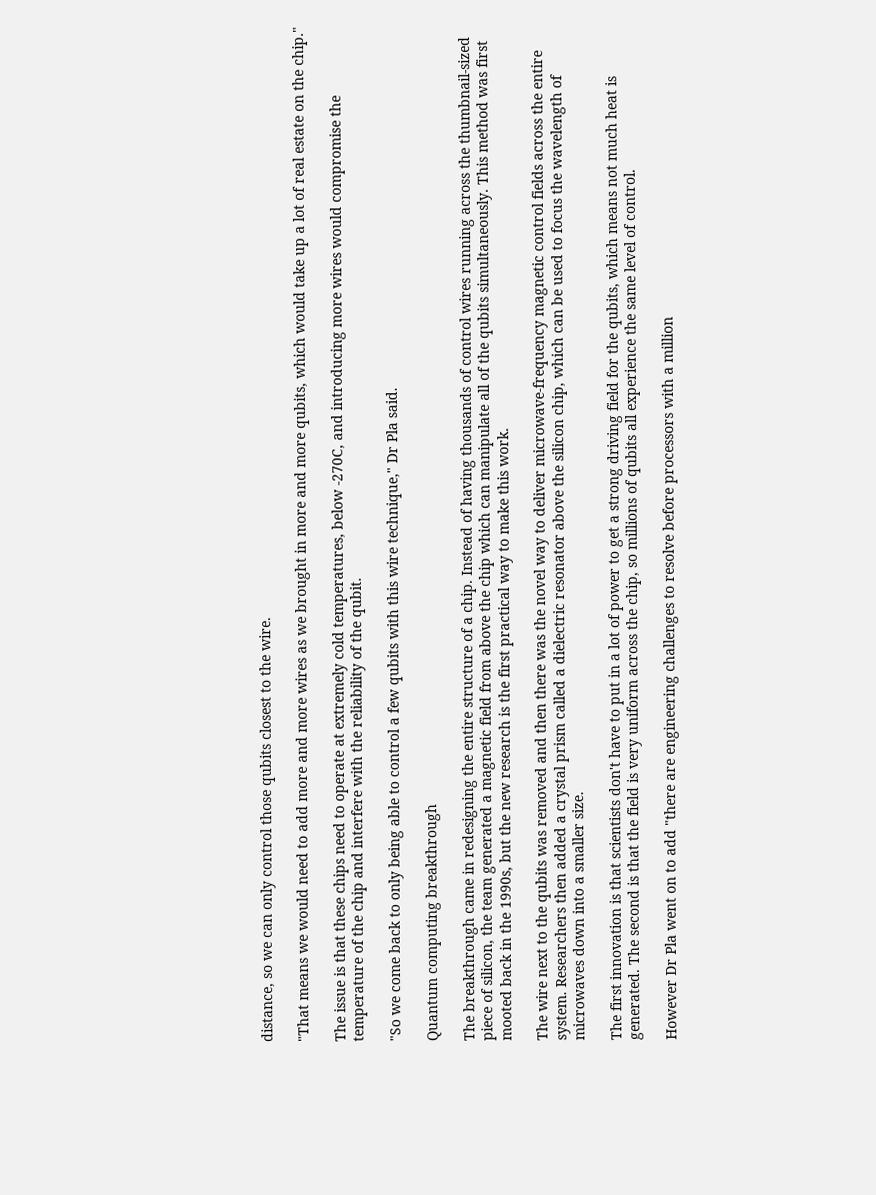distance, so we can only control those qubits closest to the wire.

"That means we would need to add more and more wires as we brought in more and more qubits, which would take up a lot of real estate on the chip."

The issue is that these chips need to operate at extremely cold temperatures, below -270C, and introducing more wires would compromise the temperature of the chip and interfere with the reliability of the qubit.

"So we come back to only being able to control a few qubits with this wire technique," Dr Pla said.

Quantum computing breakthrough

The breakthrough came in redesigning the entire structure of a chip. Instead of having thousands of control wires running across the thumbnail-sized piece of silicon, the team generated a magnetic field from above the chip which can manipulate all of the qubits simultaneously. This method was first mooted back in the 1990s, but the new research is the first practical way to make this work.

The wire next to the qubits was removed and then there was the novel way to deliver microwave-frequency magnetic control fields across the entire system. Researchers then added a crystal prism called a dielectric resonator above the silicon chip, which can be used to focus the wavelength of microwaves down into a smaller size.

The first innovation is that scientists don't have to put in a lot of power to get a strong driving field for the qubits, which means not much heat is generated. The second is that the field is very uniform across the chip, so millions of qubits all experience the same level of control.

However Dr Pla went on to add "there are engineering challenges to resolve before processors with a million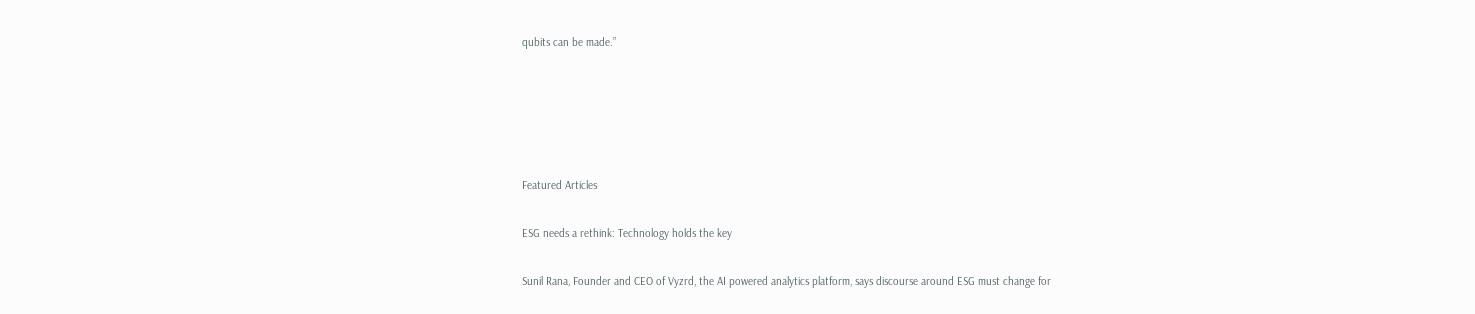qubits can be made.”





Featured Articles

ESG needs a rethink: Technology holds the key

Sunil Rana, Founder and CEO of Vyzrd, the AI powered analytics platform, says discourse around ESG must change for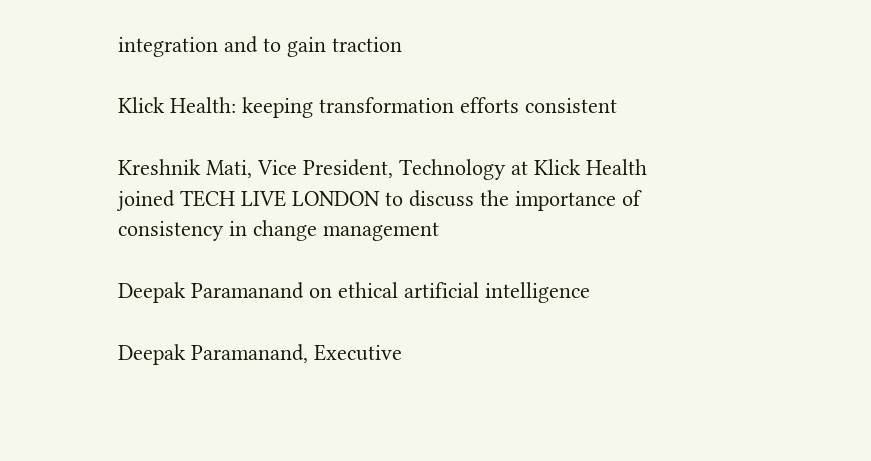integration and to gain traction

Klick Health: keeping transformation efforts consistent

Kreshnik Mati, Vice President, Technology at Klick Health joined TECH LIVE LONDON to discuss the importance of consistency in change management

Deepak Paramanand on ethical artificial intelligence

Deepak Paramanand, Executive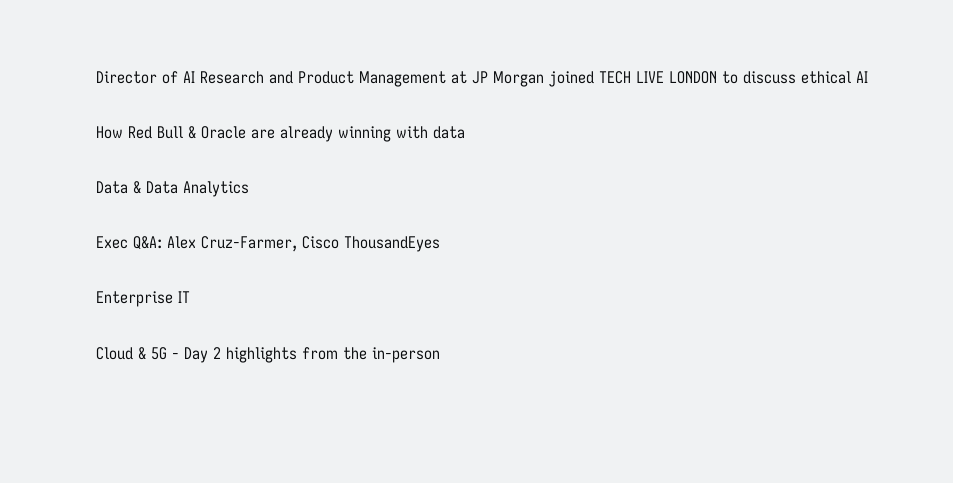Director of AI Research and Product Management at JP Morgan joined TECH LIVE LONDON to discuss ethical AI

How Red Bull & Oracle are already winning with data

Data & Data Analytics

Exec Q&A: Alex Cruz-Farmer, Cisco ThousandEyes

Enterprise IT

Cloud & 5G - Day 2 highlights from the in-person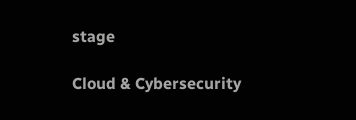stage

Cloud & Cybersecurity